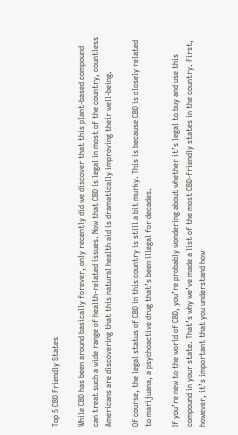Top 5 CBD Friendly States

While CBD has been around basically forever, only recently did we discover that this plant-based compound can treat such a wide range of health-related issues. Now that CBD is legal in most of the country, countless Americans are discovering that this natural health aid is dramatically improving their well-being.

Of course, the legal status of CBD in this country is still a bit murky. This is because CBD is closely related to marijuana, a psychoactive drug that’s been illegal for decades.

If you’re new to the world of CBD, you’re probably wondering about whether it’s legal to buy and use this compound in your state. That’s why we’ve made a list of the most CBD-friendly states in the country. First, however, it’s important that you understand how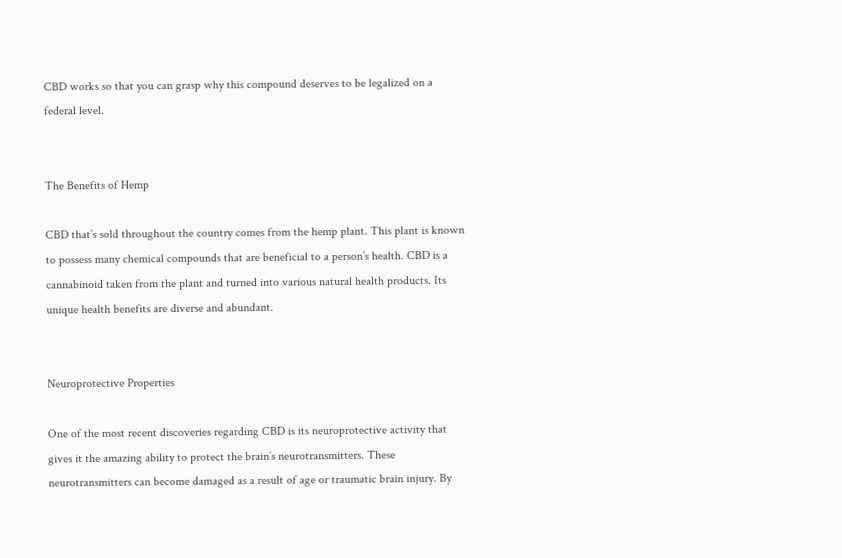CBD works so that you can grasp why this compound deserves to be legalized on a federal level.


The Benefits of Hemp

CBD that’s sold throughout the country comes from the hemp plant. This plant is known to possess many chemical compounds that are beneficial to a person’s health. CBD is a cannabinoid taken from the plant and turned into various natural health products. Its unique health benefits are diverse and abundant.


Neuroprotective Properties

One of the most recent discoveries regarding CBD is its neuroprotective activity that gives it the amazing ability to protect the brain’s neurotransmitters. These neurotransmitters can become damaged as a result of age or traumatic brain injury. By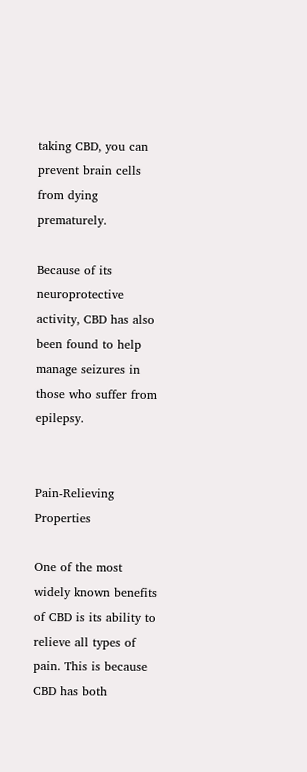taking CBD, you can prevent brain cells from dying prematurely.

Because of its neuroprotective activity, CBD has also been found to help manage seizures in those who suffer from epilepsy.


Pain-Relieving Properties

One of the most widely known benefits of CBD is its ability to relieve all types of pain. This is because CBD has both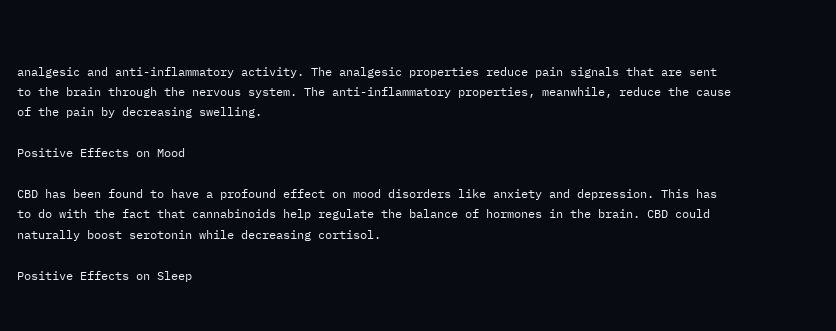analgesic and anti-inflammatory activity. The analgesic properties reduce pain signals that are sent to the brain through the nervous system. The anti-inflammatory properties, meanwhile, reduce the cause of the pain by decreasing swelling.

Positive Effects on Mood

CBD has been found to have a profound effect on mood disorders like anxiety and depression. This has to do with the fact that cannabinoids help regulate the balance of hormones in the brain. CBD could naturally boost serotonin while decreasing cortisol.

Positive Effects on Sleep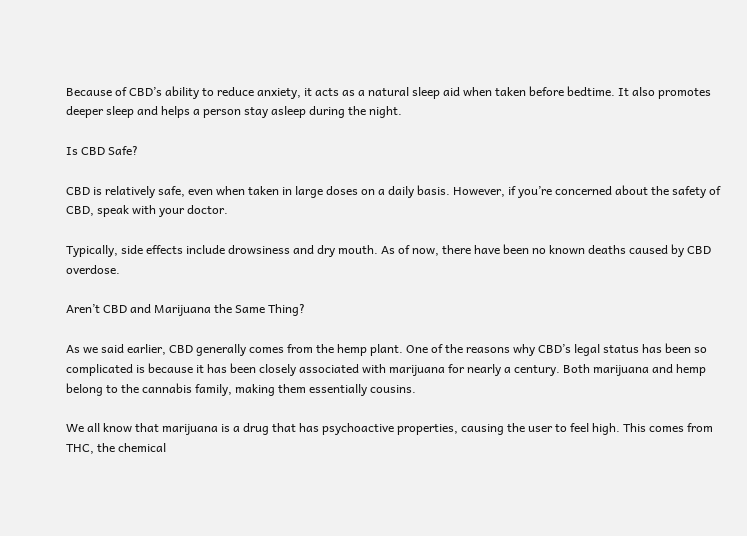Because of CBD’s ability to reduce anxiety, it acts as a natural sleep aid when taken before bedtime. It also promotes deeper sleep and helps a person stay asleep during the night.

Is CBD Safe?

CBD is relatively safe, even when taken in large doses on a daily basis. However, if you’re concerned about the safety of CBD, speak with your doctor.

Typically, side effects include drowsiness and dry mouth. As of now, there have been no known deaths caused by CBD overdose.

Aren’t CBD and Marijuana the Same Thing?

As we said earlier, CBD generally comes from the hemp plant. One of the reasons why CBD’s legal status has been so complicated is because it has been closely associated with marijuana for nearly a century. Both marijuana and hemp belong to the cannabis family, making them essentially cousins.

We all know that marijuana is a drug that has psychoactive properties, causing the user to feel high. This comes from THC, the chemical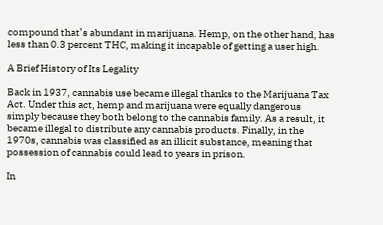compound that’s abundant in marijuana. Hemp, on the other hand, has less than 0.3 percent THC, making it incapable of getting a user high.

A Brief History of Its Legality

Back in 1937, cannabis use became illegal thanks to the Marijuana Tax Act. Under this act, hemp and marijuana were equally dangerous simply because they both belong to the cannabis family. As a result, it became illegal to distribute any cannabis products. Finally, in the 1970s, cannabis was classified as an illicit substance, meaning that possession of cannabis could lead to years in prison.

In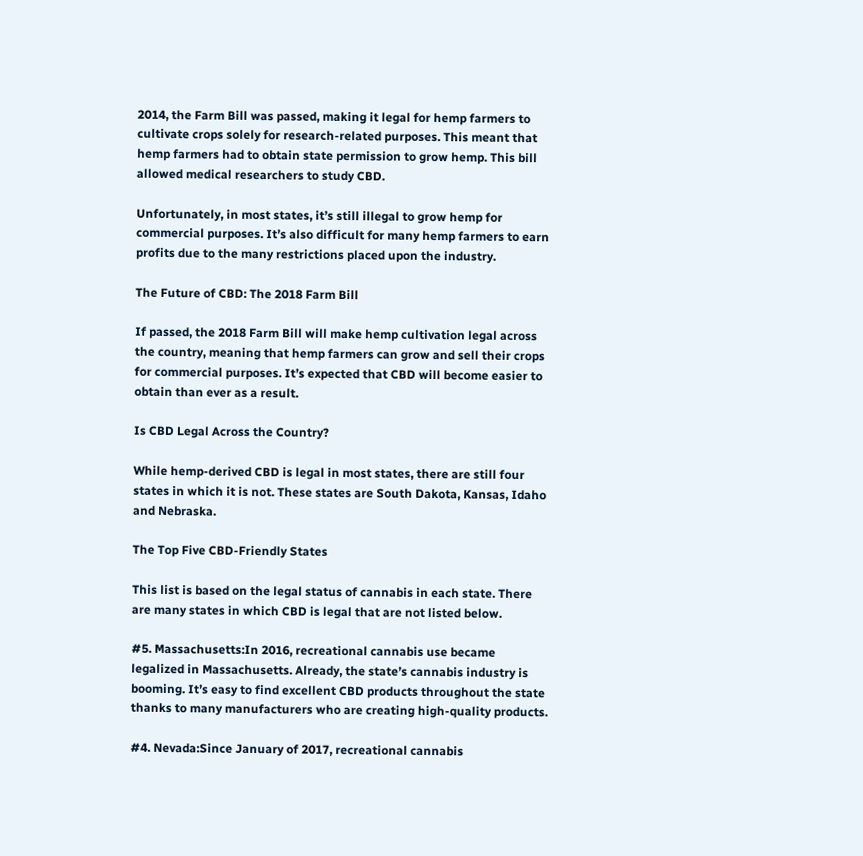2014, the Farm Bill was passed, making it legal for hemp farmers to cultivate crops solely for research-related purposes. This meant that hemp farmers had to obtain state permission to grow hemp. This bill allowed medical researchers to study CBD.

Unfortunately, in most states, it’s still illegal to grow hemp for commercial purposes. It’s also difficult for many hemp farmers to earn profits due to the many restrictions placed upon the industry.

The Future of CBD: The 2018 Farm Bill

If passed, the 2018 Farm Bill will make hemp cultivation legal across the country, meaning that hemp farmers can grow and sell their crops for commercial purposes. It’s expected that CBD will become easier to obtain than ever as a result.

Is CBD Legal Across the Country?

While hemp-derived CBD is legal in most states, there are still four states in which it is not. These states are South Dakota, Kansas, Idaho and Nebraska.

The Top Five CBD-Friendly States

This list is based on the legal status of cannabis in each state. There are many states in which CBD is legal that are not listed below.

#5. Massachusetts:In 2016, recreational cannabis use became legalized in Massachusetts. Already, the state’s cannabis industry is booming. It’s easy to find excellent CBD products throughout the state thanks to many manufacturers who are creating high-quality products.

#4. Nevada:Since January of 2017, recreational cannabis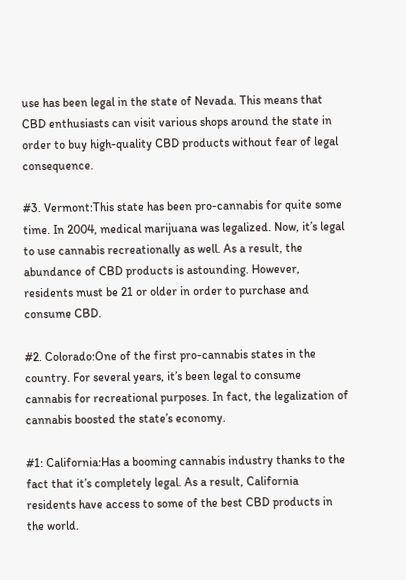use has been legal in the state of Nevada. This means that CBD enthusiasts can visit various shops around the state in order to buy high-quality CBD products without fear of legal consequence.

#3. Vermont:This state has been pro-cannabis for quite some time. In 2004, medical marijuana was legalized. Now, it’s legal to use cannabis recreationally as well. As a result, the abundance of CBD products is astounding. However, residents must be 21 or older in order to purchase and consume CBD.

#2. Colorado:One of the first pro-cannabis states in the country. For several years, it’s been legal to consume cannabis for recreational purposes. In fact, the legalization of cannabis boosted the state’s economy.

#1: California:Has a booming cannabis industry thanks to the fact that it’s completely legal. As a result, California residents have access to some of the best CBD products in the world.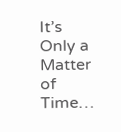It’s Only a Matter of Time…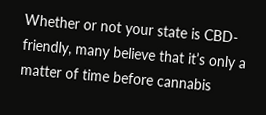Whether or not your state is CBD-friendly, many believe that it’s only a matter of time before cannabis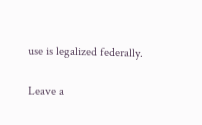use is legalized federally.

Leave a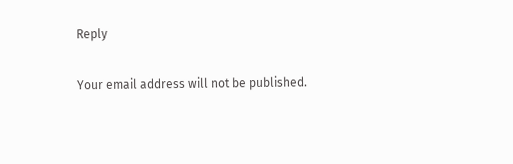Reply

Your email address will not be published.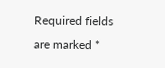Required fields are marked *